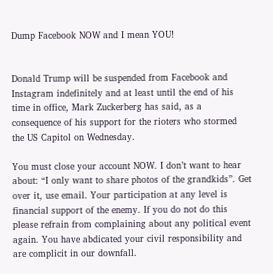Dump Facebook NOW and I mean YOU!


Donald Trump will be suspended from Facebook and Instagram indefinitely and at least until the end of his time in office, Mark Zuckerberg has said, as a consequence of his support for the rioters who stormed the US Capitol on Wednesday.

You must close your account NOW. I don’t want to hear about: “I only want to share photos of the grandkids”. Get over it, use email. Your participation at any level is financial support of the enemy. If you do not do this please refrain from complaining about any political event again. You have abdicated your civil responsibility and are complicit in our downfall.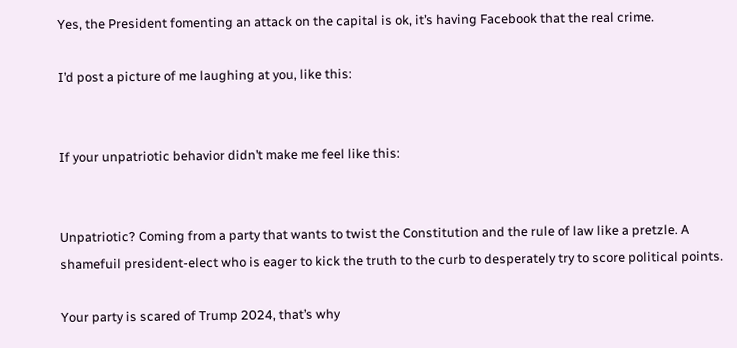Yes, the President fomenting an attack on the capital is ok, it’s having Facebook that the real crime.

I’d post a picture of me laughing at you, like this:


If your unpatriotic behavior didn’t make me feel like this:


Unpatriotic? Coming from a party that wants to twist the Constitution and the rule of law like a pretzle. A shamefuil president-elect who is eager to kick the truth to the curb to desperately try to score political points.

Your party is scared of Trump 2024, that’s why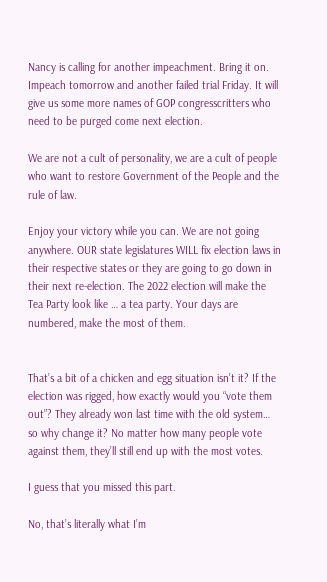Nancy is calling for another impeachment. Bring it on. Impeach tomorrow and another failed trial Friday. It will give us some more names of GOP congresscritters who need to be purged come next election.

We are not a cult of personality, we are a cult of people who want to restore Government of the People and the rule of law.

Enjoy your victory while you can. We are not going anywhere. OUR state legislatures WILL fix election laws in their respective states or they are going to go down in their next re-election. The 2022 election will make the Tea Party look like … a tea party. Your days are numbered, make the most of them.


That’s a bit of a chicken and egg situation isn’t it? If the election was rigged, how exactly would you “vote them out”? They already won last time with the old system… so why change it? No matter how many people vote against them, they’ll still end up with the most votes.

I guess that you missed this part.

No, that’s literally what I’m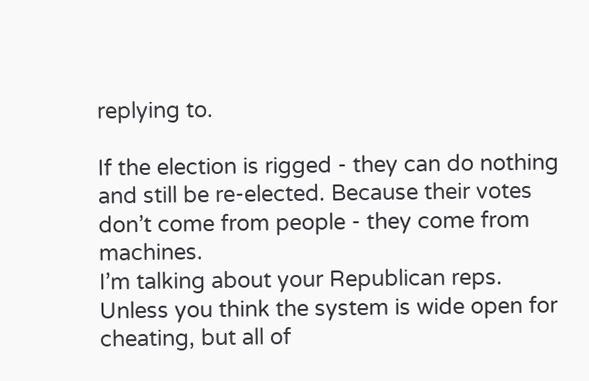replying to.

If the election is rigged - they can do nothing and still be re-elected. Because their votes don’t come from people - they come from machines.
I’m talking about your Republican reps. Unless you think the system is wide open for cheating, but all of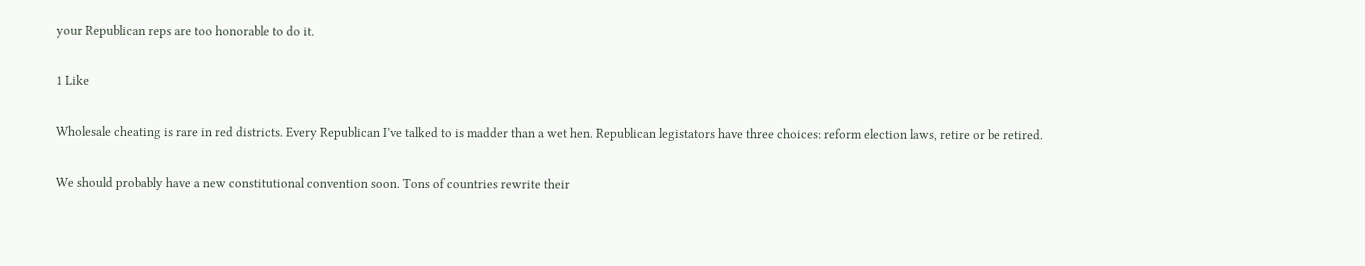your Republican reps are too honorable to do it.

1 Like

Wholesale cheating is rare in red districts. Every Republican I’ve talked to is madder than a wet hen. Republican legistators have three choices: reform election laws, retire or be retired.

We should probably have a new constitutional convention soon. Tons of countries rewrite their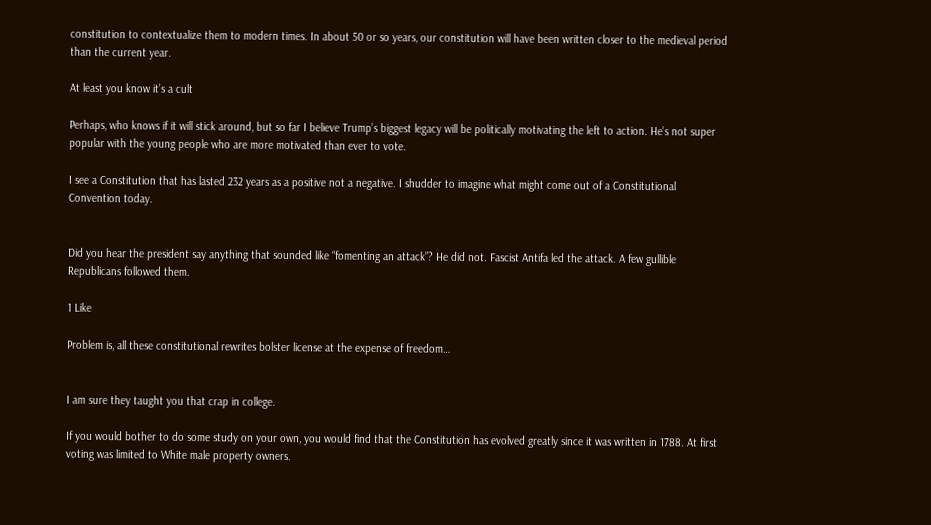constitution to contextualize them to modern times. In about 50 or so years, our constitution will have been written closer to the medieval period than the current year.

At least you know it’s a cult

Perhaps, who knows if it will stick around, but so far I believe Trump’s biggest legacy will be politically motivating the left to action. He’s not super popular with the young people who are more motivated than ever to vote.

I see a Constitution that has lasted 232 years as a positive not a negative. I shudder to imagine what might come out of a Constitutional Convention today.


Did you hear the president say anything that sounded like “fomenting an attack”? He did not. Fascist Antifa led the attack. A few gullible Republicans followed them.

1 Like

Problem is, all these constitutional rewrites bolster license at the expense of freedom…


I am sure they taught you that crap in college.

If you would bother to do some study on your own, you would find that the Constitution has evolved greatly since it was written in 1788. At first voting was limited to White male property owners.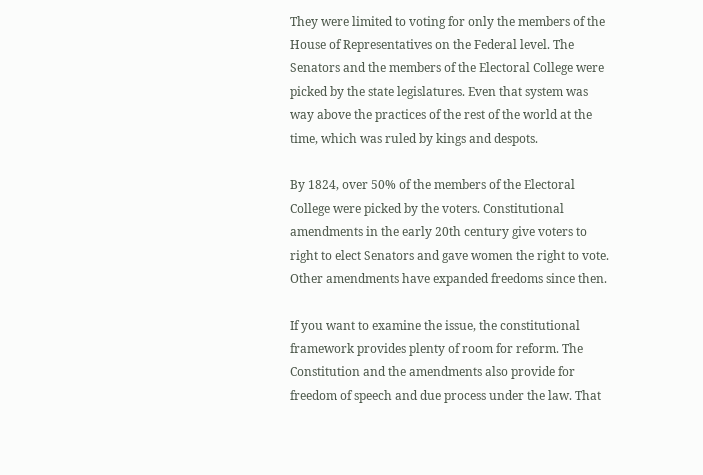They were limited to voting for only the members of the House of Representatives on the Federal level. The Senators and the members of the Electoral College were picked by the state legislatures. Even that system was way above the practices of the rest of the world at the time, which was ruled by kings and despots.

By 1824, over 50% of the members of the Electoral College were picked by the voters. Constitutional amendments in the early 20th century give voters to right to elect Senators and gave women the right to vote. Other amendments have expanded freedoms since then.

If you want to examine the issue, the constitutional framework provides plenty of room for reform. The Constitution and the amendments also provide for freedom of speech and due process under the law. That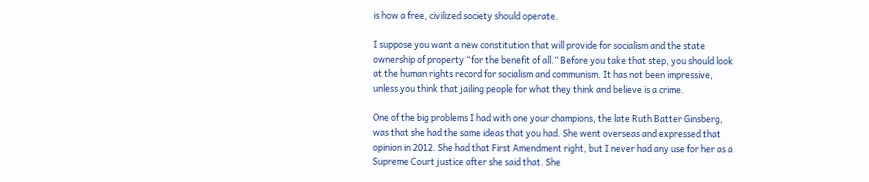is how a free, civilized society should operate.

I suppose you want a new constitution that will provide for socialism and the state ownership of property “for the benefit of all.” Before you take that step, you should look at the human rights record for socialism and communism. It has not been impressive, unless you think that jailing people for what they think and believe is a crime.

One of the big problems I had with one your champions, the late Ruth Batter Ginsberg, was that she had the same ideas that you had. She went overseas and expressed that opinion in 2012. She had that First Amendment right, but I never had any use for her as a Supreme Court justice after she said that. She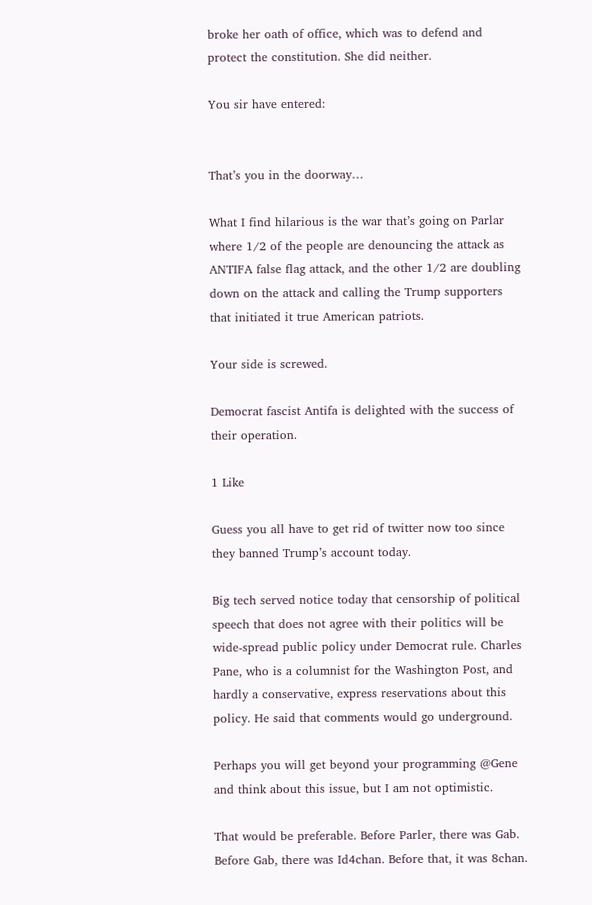broke her oath of office, which was to defend and protect the constitution. She did neither.

You sir have entered:


That’s you in the doorway…

What I find hilarious is the war that’s going on Parlar where 1/2 of the people are denouncing the attack as ANTIFA false flag attack, and the other 1/2 are doubling down on the attack and calling the Trump supporters that initiated it true American patriots.

Your side is screwed.

Democrat fascist Antifa is delighted with the success of their operation.

1 Like

Guess you all have to get rid of twitter now too since they banned Trump’s account today.

Big tech served notice today that censorship of political speech that does not agree with their politics will be wide-spread public policy under Democrat rule. Charles Pane, who is a columnist for the Washington Post, and hardly a conservative, express reservations about this policy. He said that comments would go underground.

Perhaps you will get beyond your programming @Gene and think about this issue, but I am not optimistic.

That would be preferable. Before Parler, there was Gab. Before Gab, there was Id4chan. Before that, it was 8chan.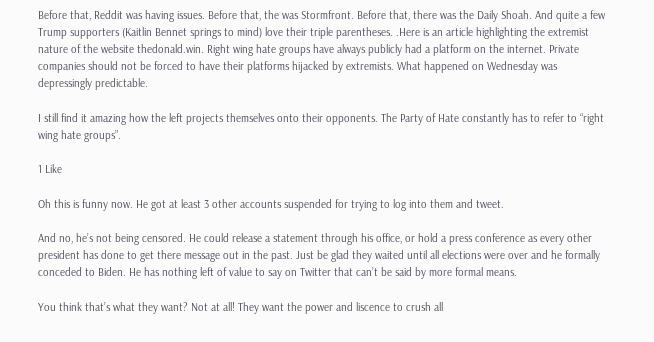Before that, Reddit was having issues. Before that, the was Stormfront. Before that, there was the Daily Shoah. And quite a few Trump supporters (Kaitlin Bennet springs to mind) love their triple parentheses. .Here is an article highlighting the extremist nature of the website thedonald.win. Right wing hate groups have always publicly had a platform on the internet. Private companies should not be forced to have their platforms hijacked by extremists. What happened on Wednesday was depressingly predictable.

I still find it amazing how the left projects themselves onto their opponents. The Party of Hate constantly has to refer to “right wing hate groups”.

1 Like

Oh this is funny now. He got at least 3 other accounts suspended for trying to log into them and tweet.

And no, he’s not being censored. He could release a statement through his office, or hold a press conference as every other president has done to get there message out in the past. Just be glad they waited until all elections were over and he formally conceded to Biden. He has nothing left of value to say on Twitter that can’t be said by more formal means.

You think that’s what they want? Not at all! They want the power and liscence to crush all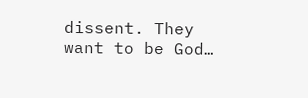dissent. They want to be God…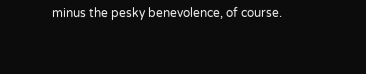minus the pesky benevolence, of course.